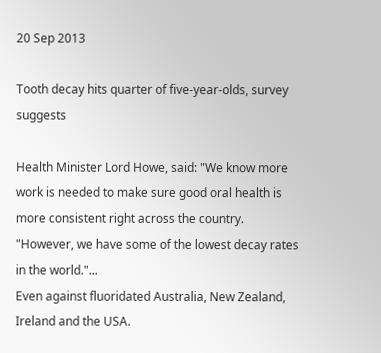20 Sep 2013

Tooth decay hits quarter of five-year-olds, survey suggests

Health Minister Lord Howe, said: "We know more work is needed to make sure good oral health is more consistent right across the country.
"However, we have some of the lowest decay rates in the world."...
Even against fluoridated Australia, New Zealand, Ireland and the USA.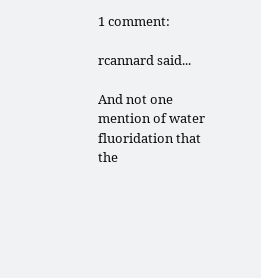1 comment:

rcannard said...

And not one mention of water fluoridation that the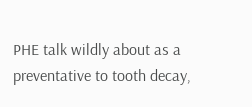PHE talk wildly about as a preventative to tooth decay,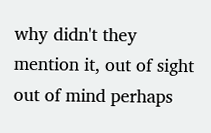why didn't they mention it, out of sight out of mind perhaps